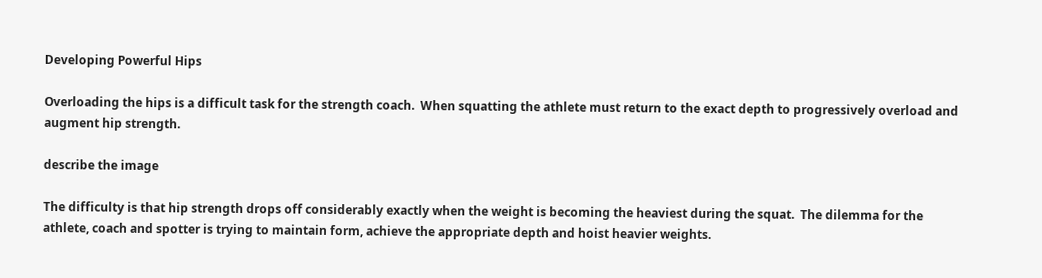Developing Powerful Hips

Overloading the hips is a difficult task for the strength coach.  When squatting the athlete must return to the exact depth to progressively overload and augment hip strength.

describe the image

The difficulty is that hip strength drops off considerably exactly when the weight is becoming the heaviest during the squat.  The dilemma for the athlete, coach and spotter is trying to maintain form, achieve the appropriate depth and hoist heavier weights.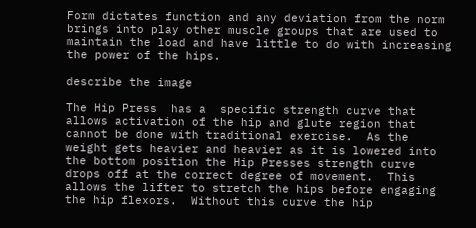Form dictates function and any deviation from the norm brings into play other muscle groups that are used to maintain the load and have little to do with increasing the power of the hips.

describe the image

The Hip Press  has a  specific strength curve that allows activation of the hip and glute region that cannot be done with traditional exercise.  As the weight gets heavier and heavier as it is lowered into the bottom position the Hip Presses strength curve drops off at the correct degree of movement.  This allows the lifter to stretch the hips before engaging the hip flexors.  Without this curve the hip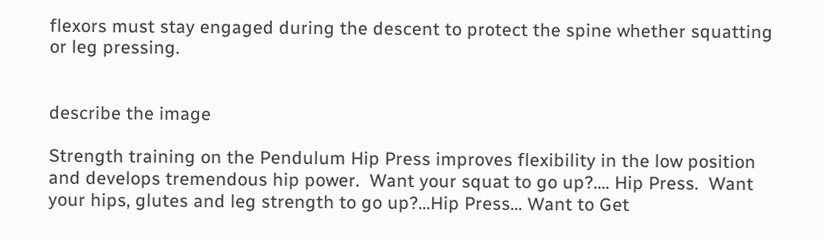flexors must stay engaged during the descent to protect the spine whether squatting or leg pressing.


describe the image

Strength training on the Pendulum Hip Press improves flexibility in the low position and develops tremendous hip power.  Want your squat to go up?.... Hip Press.  Want your hips, glutes and leg strength to go up?...Hip Press... Want to Get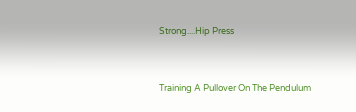Strong....Hip Press


Training A Pullover On The Pendulum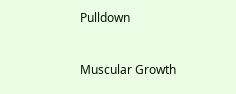Pulldown



Muscular Growth